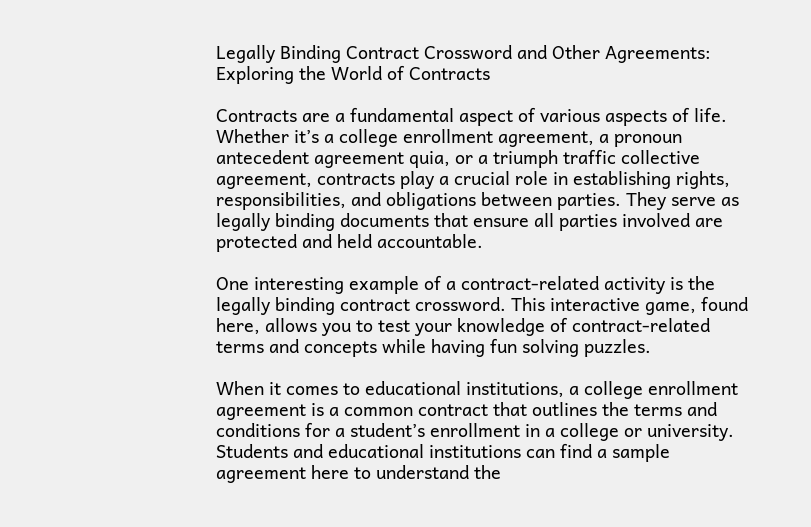Legally Binding Contract Crossword and Other Agreements: Exploring the World of Contracts

Contracts are a fundamental aspect of various aspects of life. Whether it’s a college enrollment agreement, a pronoun antecedent agreement quia, or a triumph traffic collective agreement, contracts play a crucial role in establishing rights, responsibilities, and obligations between parties. They serve as legally binding documents that ensure all parties involved are protected and held accountable.

One interesting example of a contract-related activity is the legally binding contract crossword. This interactive game, found here, allows you to test your knowledge of contract-related terms and concepts while having fun solving puzzles.

When it comes to educational institutions, a college enrollment agreement is a common contract that outlines the terms and conditions for a student’s enrollment in a college or university. Students and educational institutions can find a sample agreement here to understand the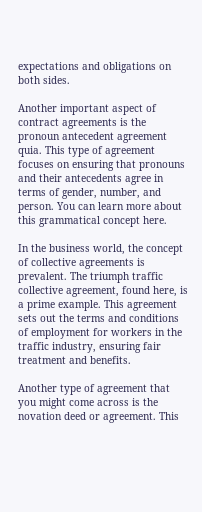expectations and obligations on both sides.

Another important aspect of contract agreements is the pronoun antecedent agreement quia. This type of agreement focuses on ensuring that pronouns and their antecedents agree in terms of gender, number, and person. You can learn more about this grammatical concept here.

In the business world, the concept of collective agreements is prevalent. The triumph traffic collective agreement, found here, is a prime example. This agreement sets out the terms and conditions of employment for workers in the traffic industry, ensuring fair treatment and benefits.

Another type of agreement that you might come across is the novation deed or agreement. This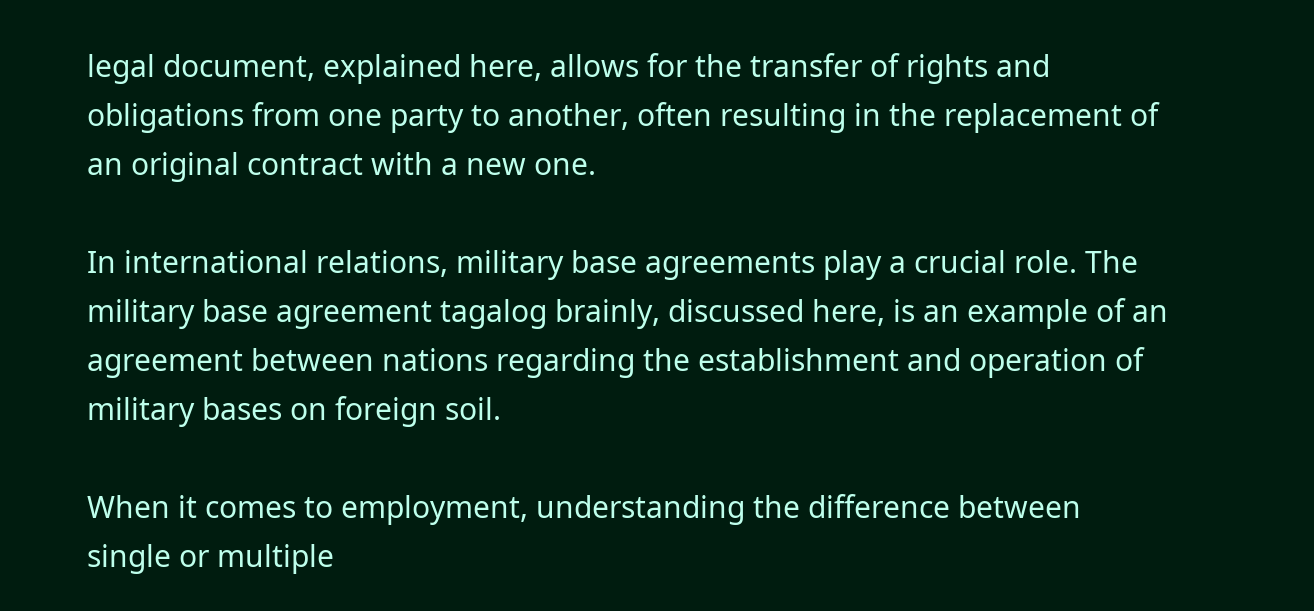legal document, explained here, allows for the transfer of rights and obligations from one party to another, often resulting in the replacement of an original contract with a new one.

In international relations, military base agreements play a crucial role. The military base agreement tagalog brainly, discussed here, is an example of an agreement between nations regarding the establishment and operation of military bases on foreign soil.

When it comes to employment, understanding the difference between single or multiple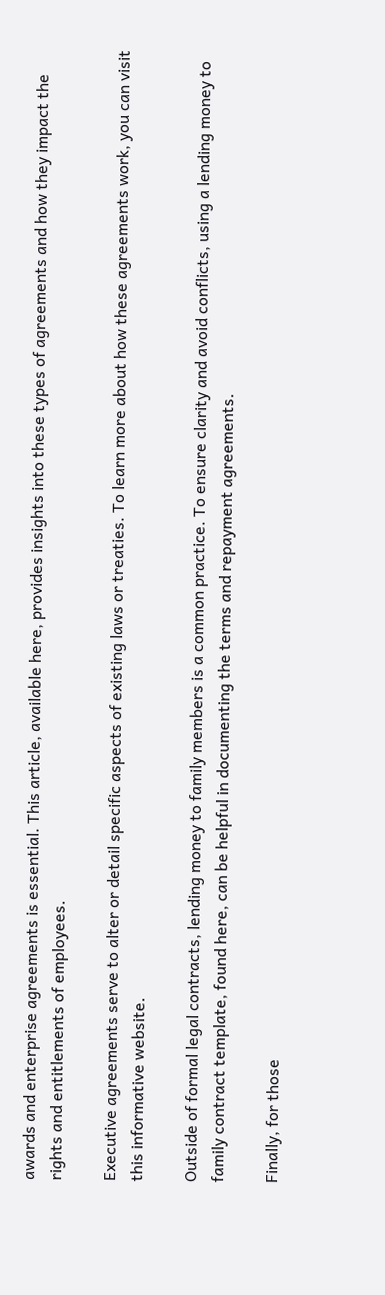awards and enterprise agreements is essential. This article, available here, provides insights into these types of agreements and how they impact the rights and entitlements of employees.

Executive agreements serve to alter or detail specific aspects of existing laws or treaties. To learn more about how these agreements work, you can visit this informative website.

Outside of formal legal contracts, lending money to family members is a common practice. To ensure clarity and avoid conflicts, using a lending money to family contract template, found here, can be helpful in documenting the terms and repayment agreements.

Finally, for those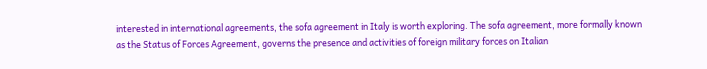interested in international agreements, the sofa agreement in Italy is worth exploring. The sofa agreement, more formally known as the Status of Forces Agreement, governs the presence and activities of foreign military forces on Italian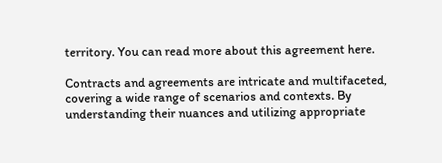territory. You can read more about this agreement here.

Contracts and agreements are intricate and multifaceted, covering a wide range of scenarios and contexts. By understanding their nuances and utilizing appropriate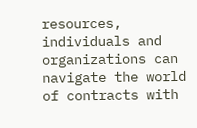resources, individuals and organizations can navigate the world of contracts with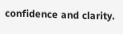confidence and clarity.